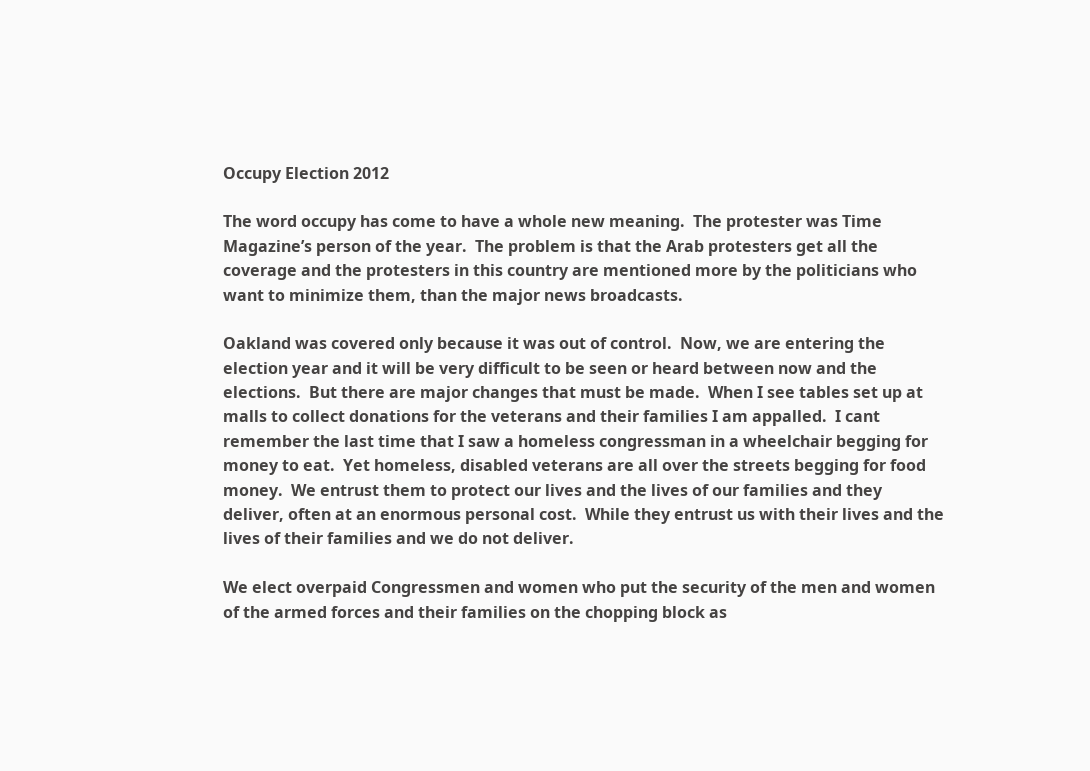Occupy Election 2012

The word occupy has come to have a whole new meaning.  The protester was Time Magazine’s person of the year.  The problem is that the Arab protesters get all the coverage and the protesters in this country are mentioned more by the politicians who want to minimize them, than the major news broadcasts.

Oakland was covered only because it was out of control.  Now, we are entering the election year and it will be very difficult to be seen or heard between now and the elections.  But there are major changes that must be made.  When I see tables set up at malls to collect donations for the veterans and their families I am appalled.  I cant remember the last time that I saw a homeless congressman in a wheelchair begging for money to eat.  Yet homeless, disabled veterans are all over the streets begging for food money.  We entrust them to protect our lives and the lives of our families and they deliver, often at an enormous personal cost.  While they entrust us with their lives and the lives of their families and we do not deliver.

We elect overpaid Congressmen and women who put the security of the men and women of the armed forces and their families on the chopping block as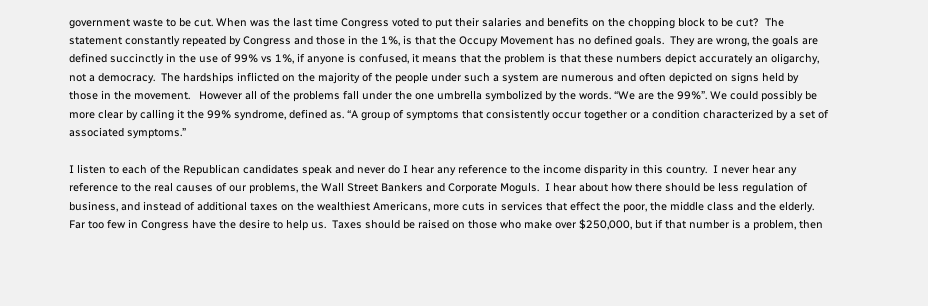government waste to be cut. When was the last time Congress voted to put their salaries and benefits on the chopping block to be cut?  The statement constantly repeated by Congress and those in the 1%, is that the Occupy Movement has no defined goals.  They are wrong, the goals are defined succinctly in the use of 99% vs 1%, if anyone is confused, it means that the problem is that these numbers depict accurately an oligarchy, not a democracy.  The hardships inflicted on the majority of the people under such a system are numerous and often depicted on signs held by those in the movement.   However all of the problems fall under the one umbrella symbolized by the words. “We are the 99%”. We could possibly be more clear by calling it the 99% syndrome, defined as. “A group of symptoms that consistently occur together or a condition characterized by a set of associated symptoms.”

I listen to each of the Republican candidates speak and never do I hear any reference to the income disparity in this country.  I never hear any reference to the real causes of our problems, the Wall Street Bankers and Corporate Moguls.  I hear about how there should be less regulation of business, and instead of additional taxes on the wealthiest Americans, more cuts in services that effect the poor, the middle class and the elderly.  Far too few in Congress have the desire to help us.  Taxes should be raised on those who make over $250,000, but if that number is a problem, then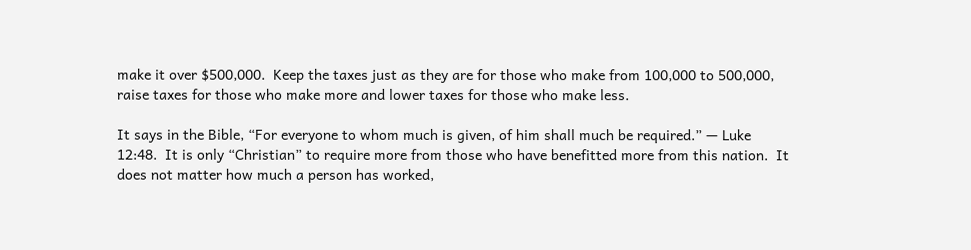make it over $500,000.  Keep the taxes just as they are for those who make from 100,000 to 500,000, raise taxes for those who make more and lower taxes for those who make less.

It says in the Bible, “For everyone to whom much is given, of him shall much be required.” — Luke 12:48.  It is only “Christian” to require more from those who have benefitted more from this nation.  It does not matter how much a person has worked,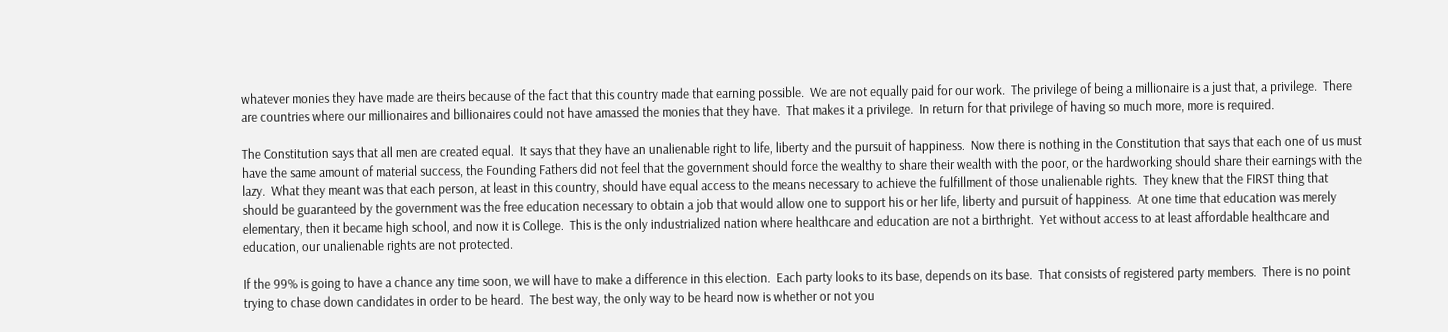whatever monies they have made are theirs because of the fact that this country made that earning possible.  We are not equally paid for our work.  The privilege of being a millionaire is a just that, a privilege.  There are countries where our millionaires and billionaires could not have amassed the monies that they have.  That makes it a privilege.  In return for that privilege of having so much more, more is required.

The Constitution says that all men are created equal.  It says that they have an unalienable right to life, liberty and the pursuit of happiness.  Now there is nothing in the Constitution that says that each one of us must have the same amount of material success, the Founding Fathers did not feel that the government should force the wealthy to share their wealth with the poor, or the hardworking should share their earnings with the lazy.  What they meant was that each person, at least in this country, should have equal access to the means necessary to achieve the fulfillment of those unalienable rights.  They knew that the FIRST thing that should be guaranteed by the government was the free education necessary to obtain a job that would allow one to support his or her life, liberty and pursuit of happiness.  At one time that education was merely elementary, then it became high school, and now it is College.  This is the only industrialized nation where healthcare and education are not a birthright.  Yet without access to at least affordable healthcare and education, our unalienable rights are not protected.

If the 99% is going to have a chance any time soon, we will have to make a difference in this election.  Each party looks to its base, depends on its base.  That consists of registered party members.  There is no point trying to chase down candidates in order to be heard.  The best way, the only way to be heard now is whether or not you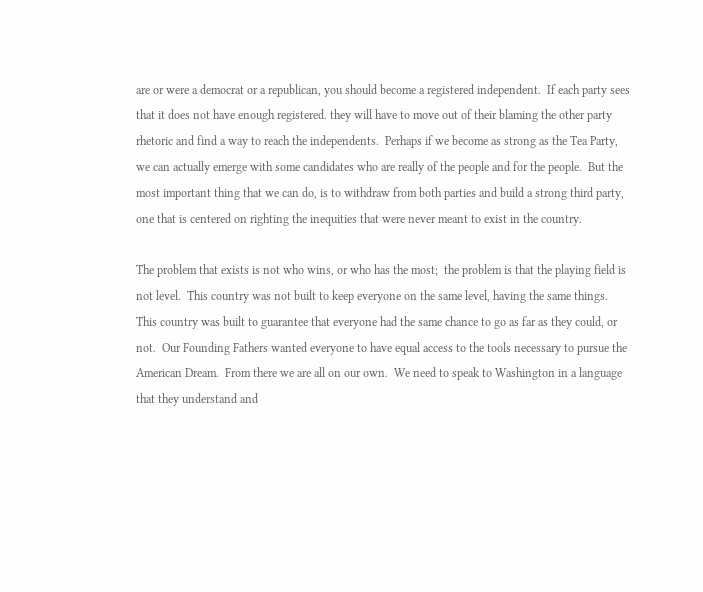are or were a democrat or a republican, you should become a registered independent.  If each party sees that it does not have enough registered. they will have to move out of their blaming the other party rhetoric and find a way to reach the independents.  Perhaps if we become as strong as the Tea Party, we can actually emerge with some candidates who are really of the people and for the people.  But the most important thing that we can do, is to withdraw from both parties and build a strong third party, one that is centered on righting the inequities that were never meant to exist in the country.

The problem that exists is not who wins, or who has the most;  the problem is that the playing field is not level.  This country was not built to keep everyone on the same level, having the same things.  This country was built to guarantee that everyone had the same chance to go as far as they could, or not.  Our Founding Fathers wanted everyone to have equal access to the tools necessary to pursue the American Dream.  From there we are all on our own.  We need to speak to Washington in a language that they understand and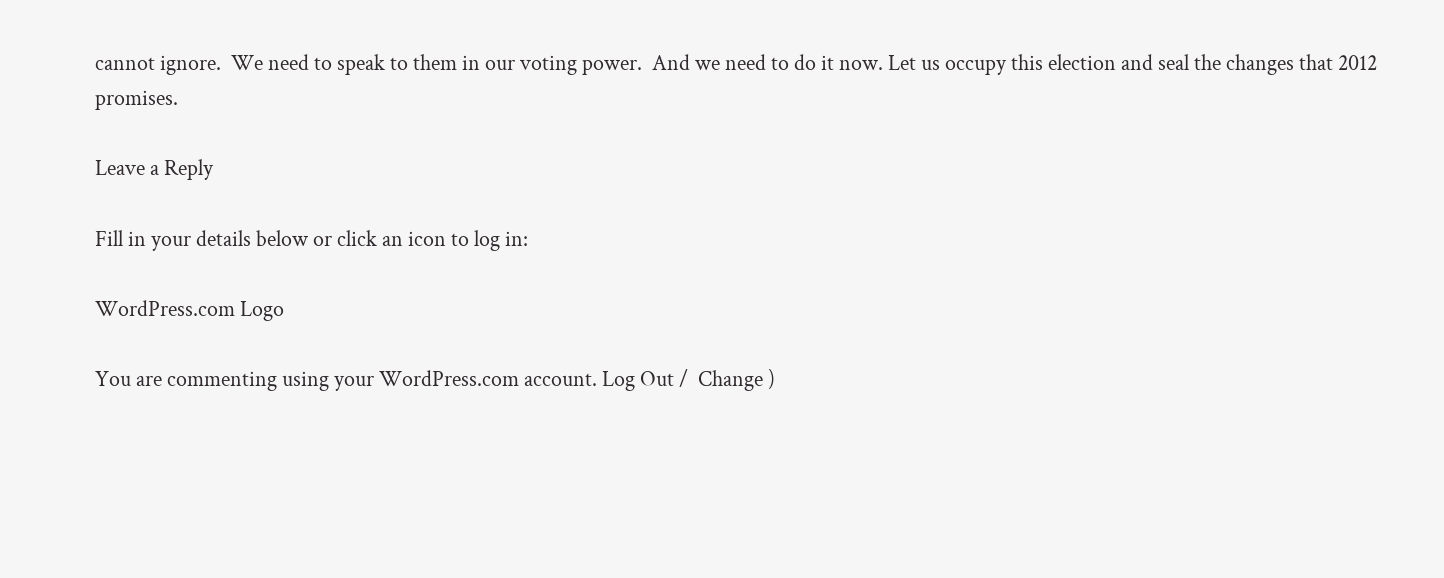cannot ignore.  We need to speak to them in our voting power.  And we need to do it now. Let us occupy this election and seal the changes that 2012 promises.

Leave a Reply

Fill in your details below or click an icon to log in:

WordPress.com Logo

You are commenting using your WordPress.com account. Log Out /  Change )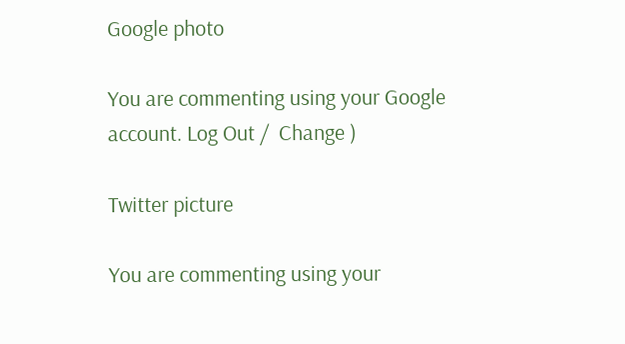Google photo

You are commenting using your Google account. Log Out /  Change )

Twitter picture

You are commenting using your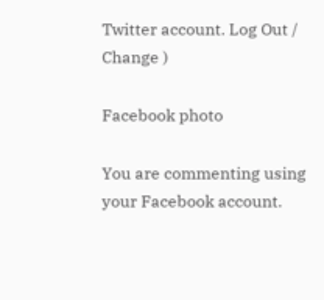Twitter account. Log Out /  Change )

Facebook photo

You are commenting using your Facebook account.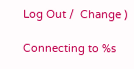Log Out /  Change )

Connecting to %s